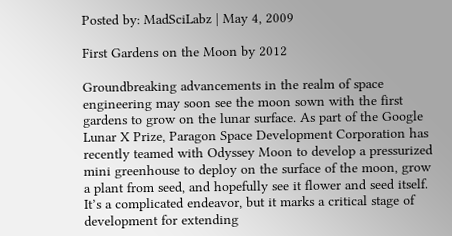Posted by: MadSciLabz | May 4, 2009

First Gardens on the Moon by 2012

Groundbreaking advancements in the realm of space engineering may soon see the moon sown with the first gardens to grow on the lunar surface. As part of the Google Lunar X Prize, Paragon Space Development Corporation has recently teamed with Odyssey Moon to develop a pressurized mini greenhouse to deploy on the surface of the moon, grow a plant from seed, and hopefully see it flower and seed itself. It’s a complicated endeavor, but it marks a critical stage of development for extending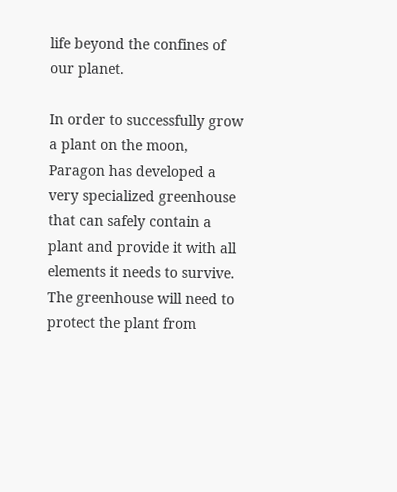life beyond the confines of our planet.

In order to successfully grow a plant on the moon, Paragon has developed a very specialized greenhouse that can safely contain a plant and provide it with all elements it needs to survive. The greenhouse will need to protect the plant from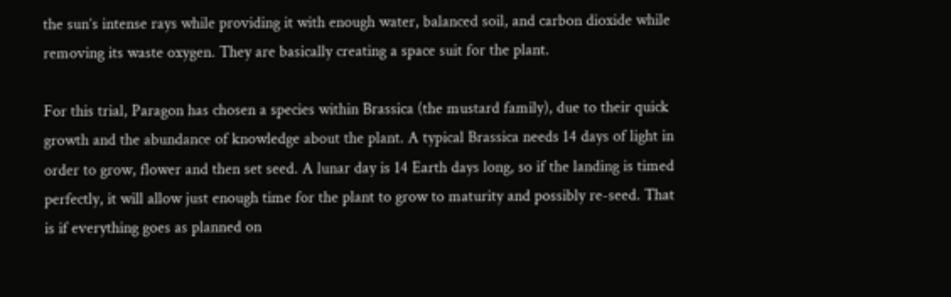the sun’s intense rays while providing it with enough water, balanced soil, and carbon dioxide while removing its waste oxygen. They are basically creating a space suit for the plant.

For this trial, Paragon has chosen a species within Brassica (the mustard family), due to their quick growth and the abundance of knowledge about the plant. A typical Brassica needs 14 days of light in order to grow, flower and then set seed. A lunar day is 14 Earth days long, so if the landing is timed perfectly, it will allow just enough time for the plant to grow to maturity and possibly re-seed. That is if everything goes as planned on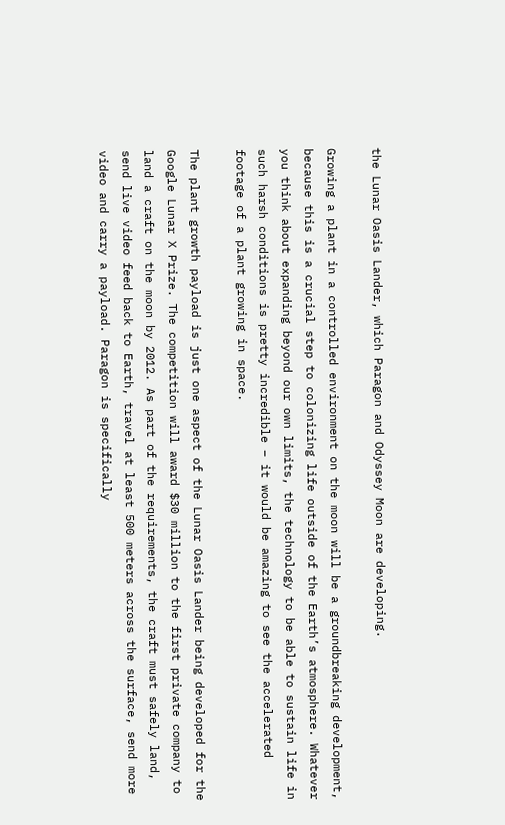the Lunar Oasis Lander, which Paragon and Odyssey Moon are developing.

Growing a plant in a controlled environment on the moon will be a groundbreaking development, because this is a crucial step to colonizing life outside of the Earth’s atmosphere. Whatever you think about expanding beyond our own limits, the technology to be able to sustain life in such harsh conditions is pretty incredible – it would be amazing to see the accelerated footage of a plant growing in space.

The plant growth payload is just one aspect of the Lunar Oasis Lander being developed for the Google Lunar X Prize. The competition will award $30 million to the first private company to land a craft on the moon by 2012. As part of the requirements, the craft must safely land, send live video feed back to Earth, travel at least 500 meters across the surface, send more video and carry a payload. Paragon is specifically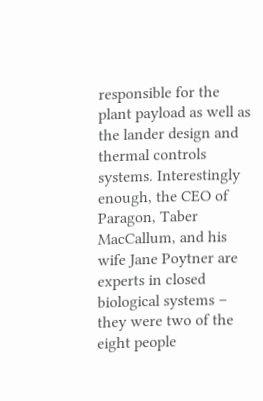responsible for the plant payload as well as the lander design and thermal controls systems. Interestingly enough, the CEO of Paragon, Taber MacCallum, and his wife Jane Poytner are experts in closed biological systems – they were two of the eight people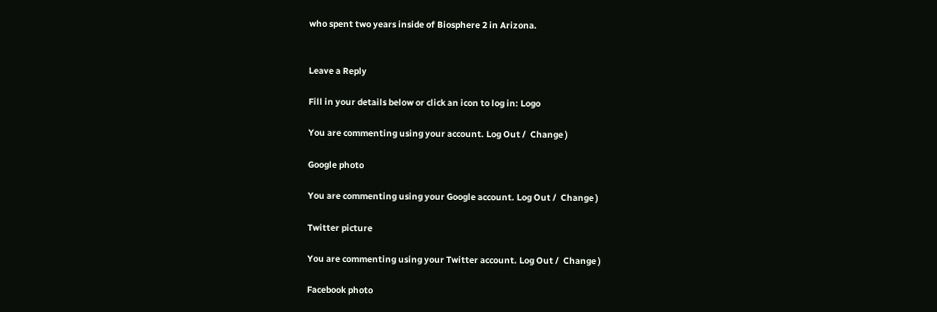who spent two years inside of Biosphere 2 in Arizona.


Leave a Reply

Fill in your details below or click an icon to log in: Logo

You are commenting using your account. Log Out /  Change )

Google photo

You are commenting using your Google account. Log Out /  Change )

Twitter picture

You are commenting using your Twitter account. Log Out /  Change )

Facebook photo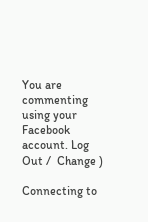You are commenting using your Facebook account. Log Out /  Change )

Connecting to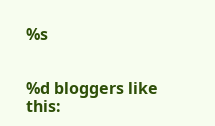%s


%d bloggers like this: